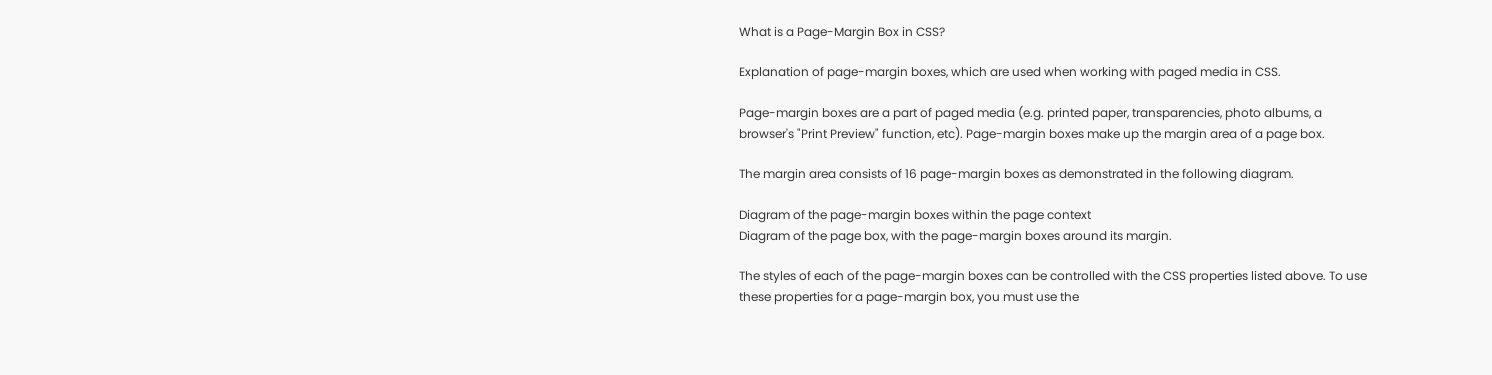What is a Page-Margin Box in CSS?

Explanation of page-margin boxes, which are used when working with paged media in CSS.

Page-margin boxes are a part of paged media (e.g. printed paper, transparencies, photo albums, a browser's "Print Preview" function, etc). Page-margin boxes make up the margin area of a page box.

The margin area consists of 16 page-margin boxes as demonstrated in the following diagram.

Diagram of the page-margin boxes within the page context
Diagram of the page box, with the page-margin boxes around its margin.

The styles of each of the page-margin boxes can be controlled with the CSS properties listed above. To use these properties for a page-margin box, you must use the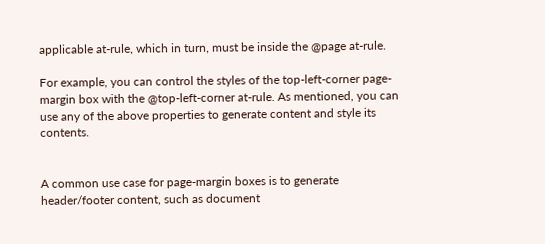applicable at-rule, which in turn, must be inside the @page at-rule.

For example, you can control the styles of the top-left-corner page-margin box with the @top-left-corner at-rule. As mentioned, you can use any of the above properties to generate content and style its contents.


A common use case for page-margin boxes is to generate header/footer content, such as document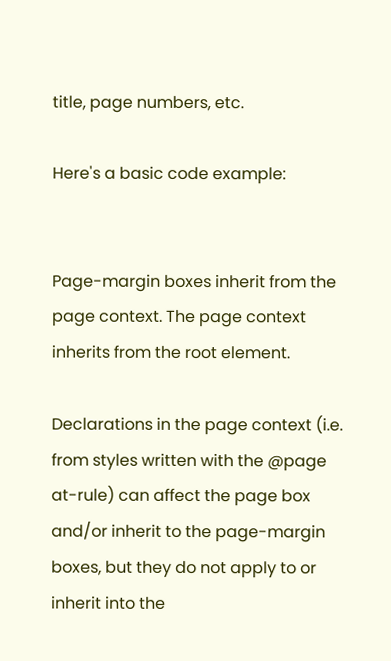title, page numbers, etc.

Here's a basic code example:


Page-margin boxes inherit from the page context. The page context inherits from the root element.

Declarations in the page context (i.e. from styles written with the @page at-rule) can affect the page box and/or inherit to the page-margin boxes, but they do not apply to or inherit into the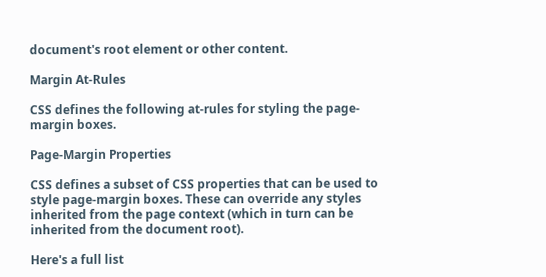document's root element or other content.

Margin At-Rules

CSS defines the following at-rules for styling the page-margin boxes.

Page-Margin Properties

CSS defines a subset of CSS properties that can be used to style page-margin boxes. These can override any styles inherited from the page context (which in turn can be inherited from the document root).

Here's a full list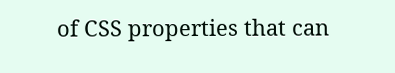of CSS properties that can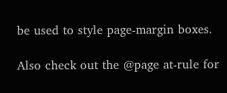be used to style page-margin boxes.

Also check out the @page at-rule for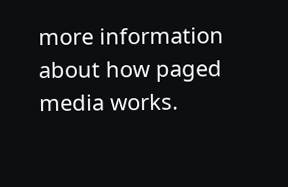more information about how paged media works.